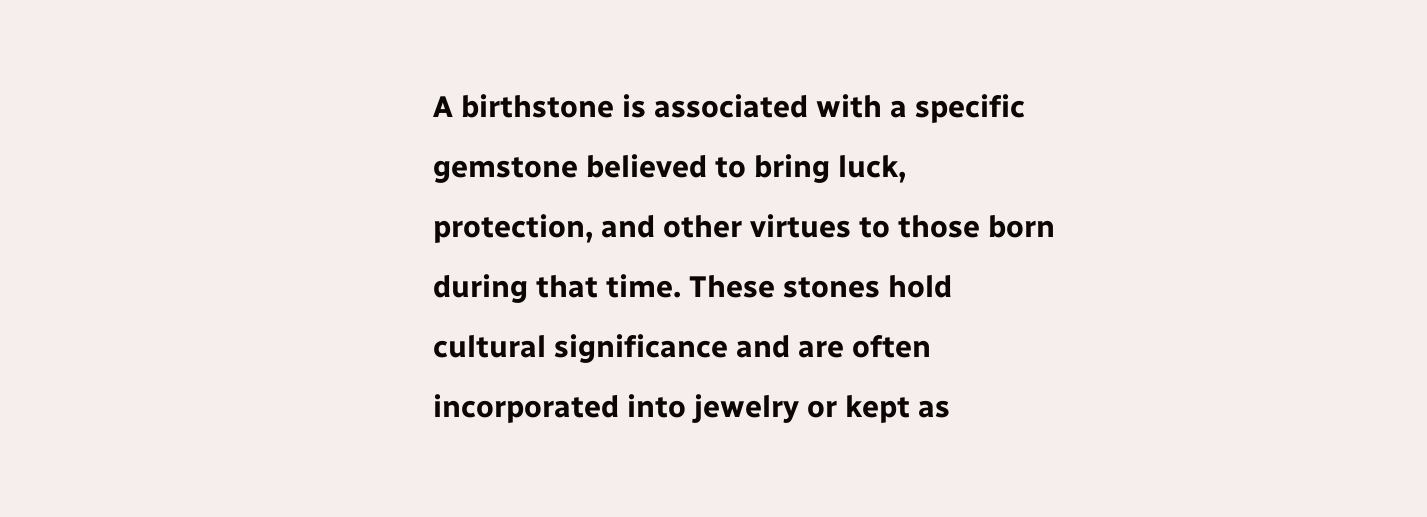A birthstone is associated with a specific gemstone believed to bring luck, protection, and other virtues to those born during that time. These stones hold cultural significance and are often incorporated into jewelry or kept as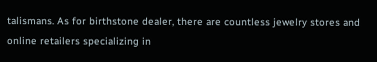talismans. As for birthstone dealer, there are countless jewelry stores and online retailers specializing in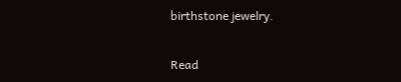birthstone jewelry.

Read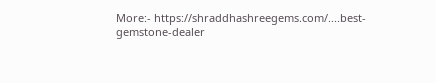More:- https://shraddhashreegems.com/....best-gemstone-dealer